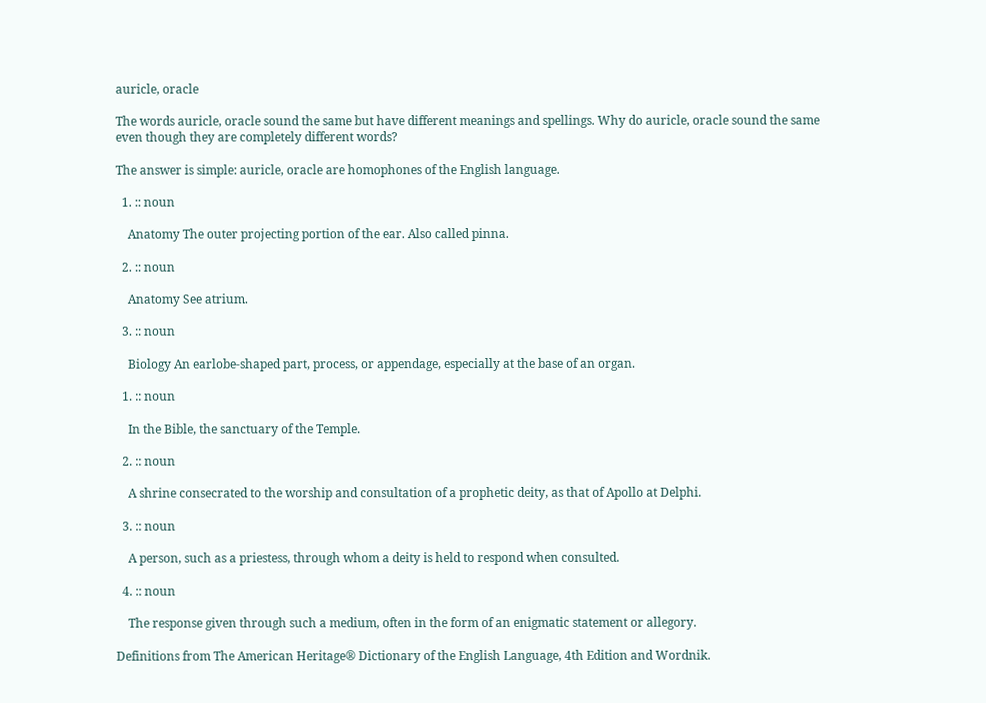auricle, oracle

The words auricle, oracle sound the same but have different meanings and spellings. Why do auricle, oracle sound the same even though they are completely different words?

The answer is simple: auricle, oracle are homophones of the English language.

  1. :: noun

    Anatomy The outer projecting portion of the ear. Also called pinna.

  2. :: noun

    Anatomy See atrium.

  3. :: noun

    Biology An earlobe-shaped part, process, or appendage, especially at the base of an organ.

  1. :: noun

    In the Bible, the sanctuary of the Temple.

  2. :: noun

    A shrine consecrated to the worship and consultation of a prophetic deity, as that of Apollo at Delphi.

  3. :: noun

    A person, such as a priestess, through whom a deity is held to respond when consulted.

  4. :: noun

    The response given through such a medium, often in the form of an enigmatic statement or allegory.

Definitions from The American Heritage® Dictionary of the English Language, 4th Edition and Wordnik.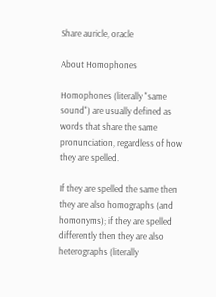Share auricle, oracle

About Homophones

Homophones (literally "same sound") are usually defined as words that share the same pronunciation, regardless of how they are spelled.

If they are spelled the same then they are also homographs (and homonyms); if they are spelled differently then they are also heterographs (literally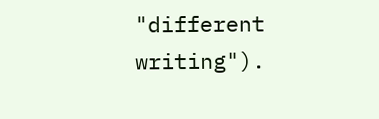"different writing").